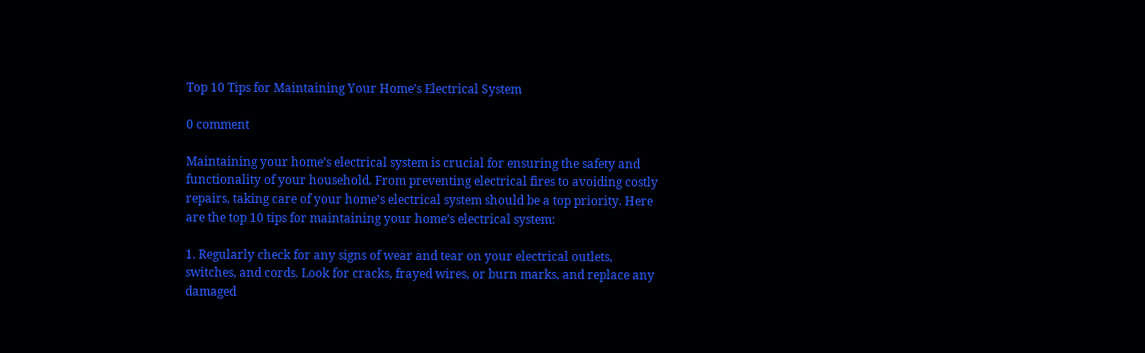Top 10 Tips for Maintaining Your Home’s Electrical System

0 comment

Maintaining your home’s electrical system is crucial for ensuring the safety and functionality of your household. From preventing electrical fires to avoiding costly repairs, taking care of your home’s electrical system should be a top priority. Here are the top 10 tips for maintaining your home’s electrical system:

1. Regularly check for any signs of wear and tear on your electrical outlets, switches, and cords. Look for cracks, frayed wires, or burn marks, and replace any damaged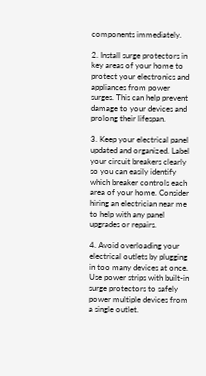components immediately.

2. Install surge protectors in key areas of your home to protect your electronics and appliances from power surges. This can help prevent damage to your devices and prolong their lifespan.

3. Keep your electrical panel updated and organized. Label your circuit breakers clearly so you can easily identify which breaker controls each area of your home. Consider hiring an electrician near me to help with any panel upgrades or repairs.

4. Avoid overloading your electrical outlets by plugging in too many devices at once. Use power strips with built-in surge protectors to safely power multiple devices from a single outlet.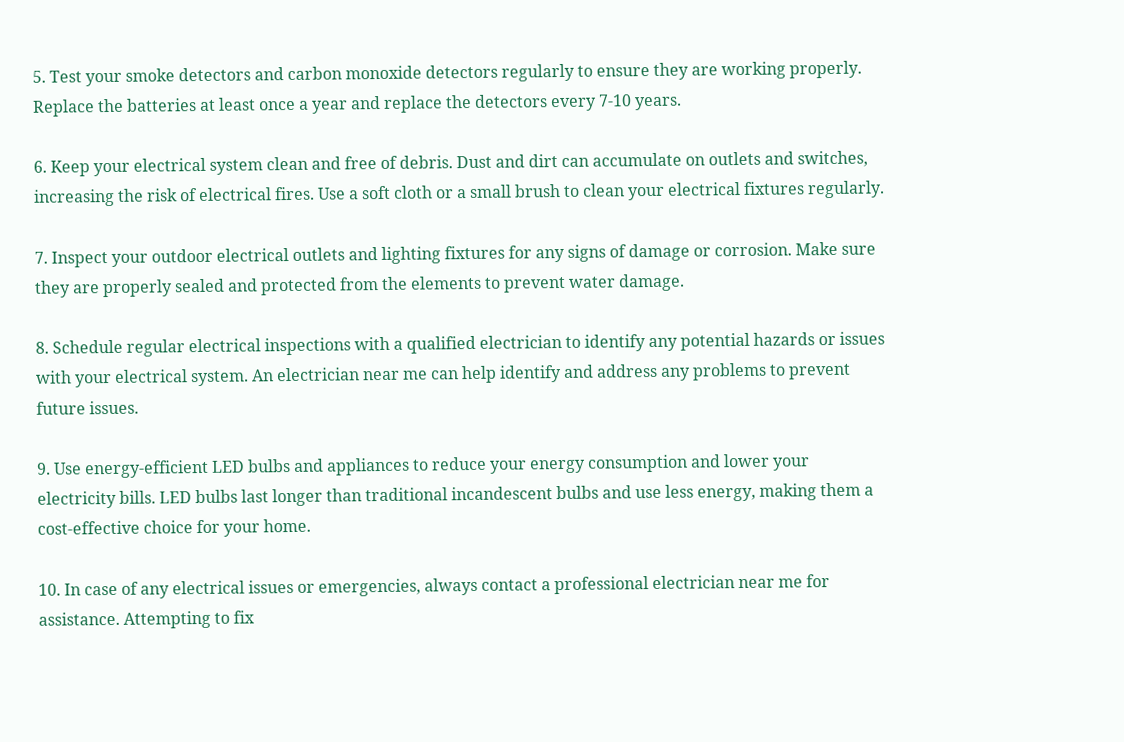5. Test your smoke detectors and carbon monoxide detectors regularly to ensure they are working properly. Replace the batteries at least once a year and replace the detectors every 7-10 years.

6. Keep your electrical system clean and free of debris. Dust and dirt can accumulate on outlets and switches, increasing the risk of electrical fires. Use a soft cloth or a small brush to clean your electrical fixtures regularly.

7. Inspect your outdoor electrical outlets and lighting fixtures for any signs of damage or corrosion. Make sure they are properly sealed and protected from the elements to prevent water damage.

8. Schedule regular electrical inspections with a qualified electrician to identify any potential hazards or issues with your electrical system. An electrician near me can help identify and address any problems to prevent future issues.

9. Use energy-efficient LED bulbs and appliances to reduce your energy consumption and lower your electricity bills. LED bulbs last longer than traditional incandescent bulbs and use less energy, making them a cost-effective choice for your home.

10. In case of any electrical issues or emergencies, always contact a professional electrician near me for assistance. Attempting to fix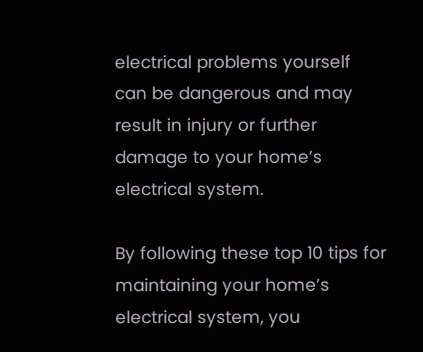electrical problems yourself can be dangerous and may result in injury or further damage to your home’s electrical system.

By following these top 10 tips for maintaining your home’s electrical system, you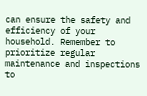can ensure the safety and efficiency of your household. Remember to prioritize regular maintenance and inspections to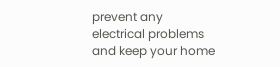prevent any electrical problems and keep your home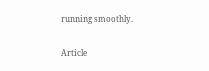running smoothly.

Article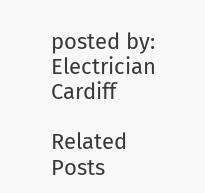posted by:
Electrician Cardiff

Related Posts